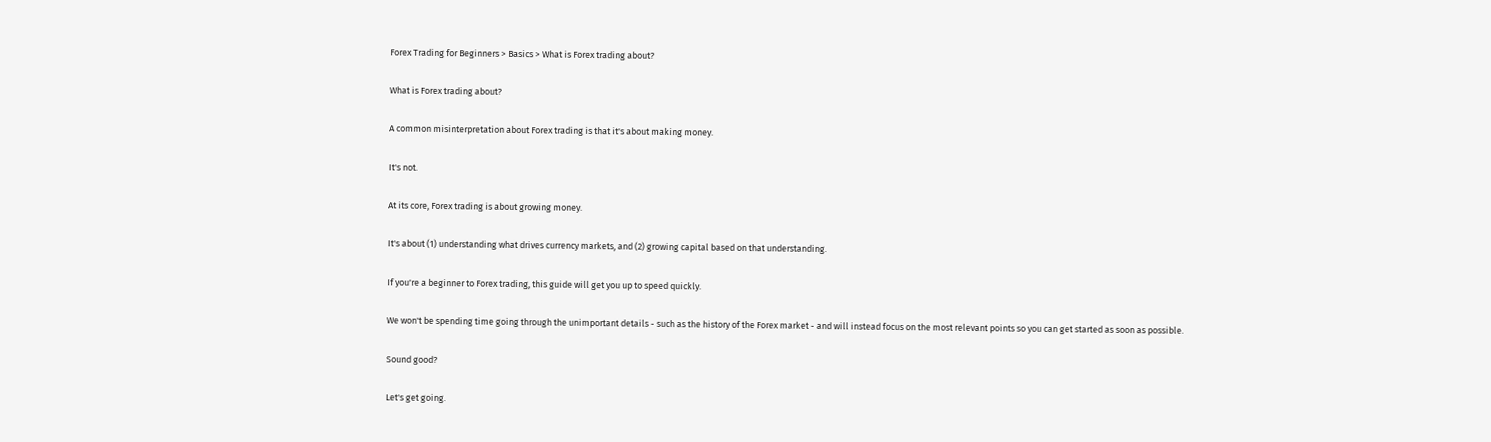Forex Trading for Beginners > Basics > What is Forex trading about?

What is Forex trading about?

A common misinterpretation about Forex trading is that it's about making money.

It's not.

At its core, Forex trading is about growing money.

It's about (1) understanding what drives currency markets, and (2) growing capital based on that understanding.

If you're a beginner to Forex trading, this guide will get you up to speed quickly.

We won't be spending time going through the unimportant details - such as the history of the Forex market - and will instead focus on the most relevant points so you can get started as soon as possible.

Sound good?

Let's get going.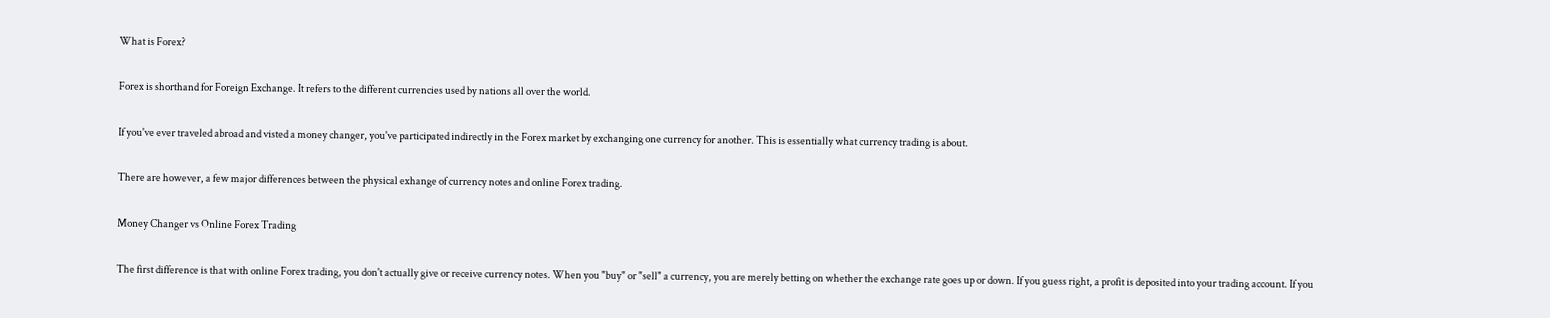What is Forex?

Forex is shorthand for Foreign Exchange. It refers to the different currencies used by nations all over the world.

If you've ever traveled abroad and visted a money changer, you've participated indirectly in the Forex market by exchanging one currency for another. This is essentially what currency trading is about.

There are however, a few major differences between the physical exhange of currency notes and online Forex trading.

Money Changer vs Online Forex Trading

The first difference is that with online Forex trading, you don't actually give or receive currency notes. When you "buy" or "sell" a currency, you are merely betting on whether the exchange rate goes up or down. If you guess right, a profit is deposited into your trading account. If you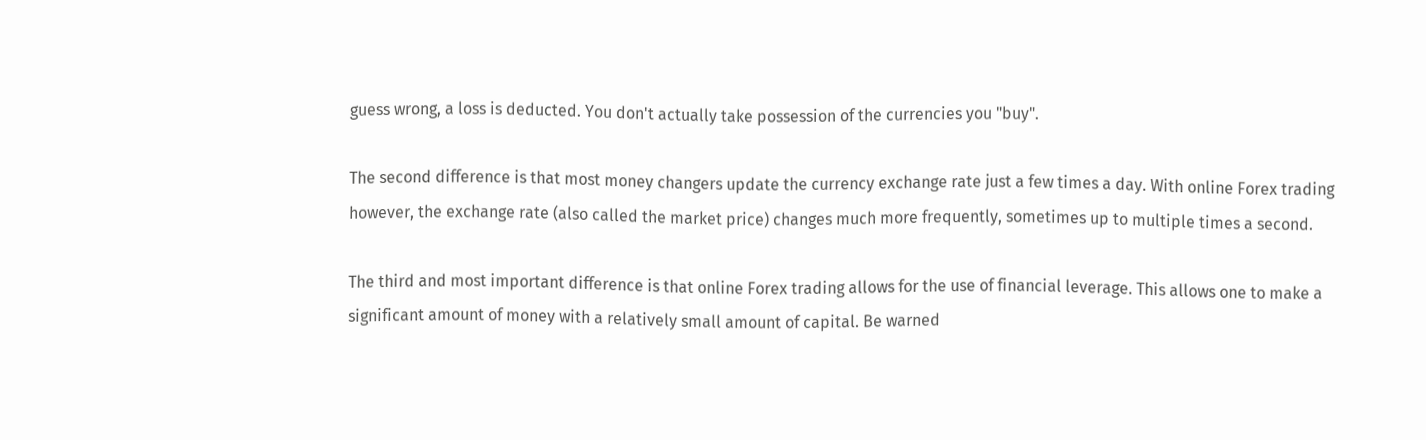guess wrong, a loss is deducted. You don't actually take possession of the currencies you "buy".

The second difference is that most money changers update the currency exchange rate just a few times a day. With online Forex trading however, the exchange rate (also called the market price) changes much more frequently, sometimes up to multiple times a second.

The third and most important difference is that online Forex trading allows for the use of financial leverage. This allows one to make a significant amount of money with a relatively small amount of capital. Be warned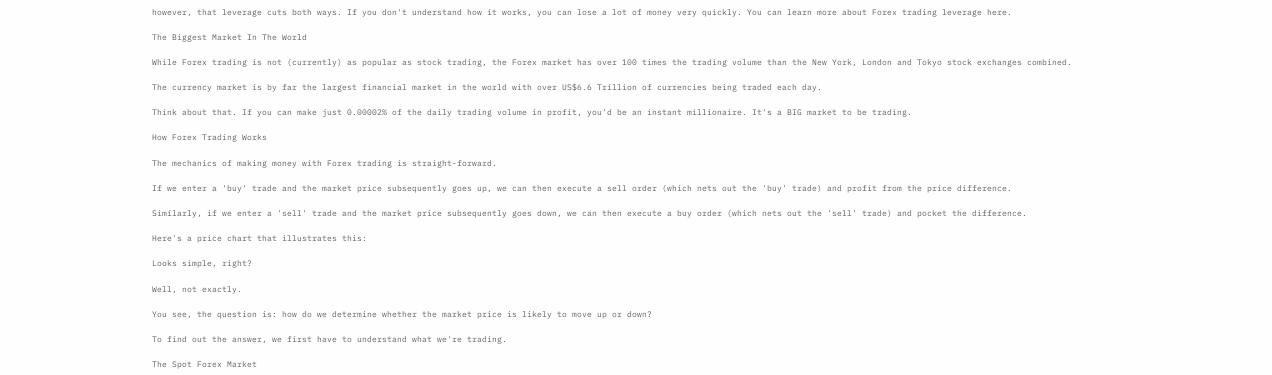however, that leverage cuts both ways. If you don't understand how it works, you can lose a lot of money very quickly. You can learn more about Forex trading leverage here.

The Biggest Market In The World

While Forex trading is not (currently) as popular as stock trading, the Forex market has over 100 times the trading volume than the New York, London and Tokyo stock exchanges combined.

The currency market is by far the largest financial market in the world with over US$6.6 Trillion of currencies being traded each day.

Think about that. If you can make just 0.00002% of the daily trading volume in profit, you'd be an instant millionaire. It's a BIG market to be trading.

How Forex Trading Works

The mechanics of making money with Forex trading is straight-forward.

If we enter a 'buy' trade and the market price subsequently goes up, we can then execute a sell order (which nets out the 'buy' trade) and profit from the price difference.

Similarly, if we enter a 'sell' trade and the market price subsequently goes down, we can then execute a buy order (which nets out the 'sell' trade) and pocket the difference.

Here's a price chart that illustrates this:

Looks simple, right?

Well, not exactly.

You see, the question is: how do we determine whether the market price is likely to move up or down?

To find out the answer, we first have to understand what we're trading.

The Spot Forex Market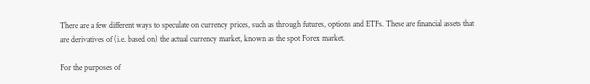There are a few different ways to speculate on currency prices, such as through futures, options and ETFs. These are financial assets that are derivatives of (i.e. based on) the actual currency market, known as the spot Forex market.

For the purposes of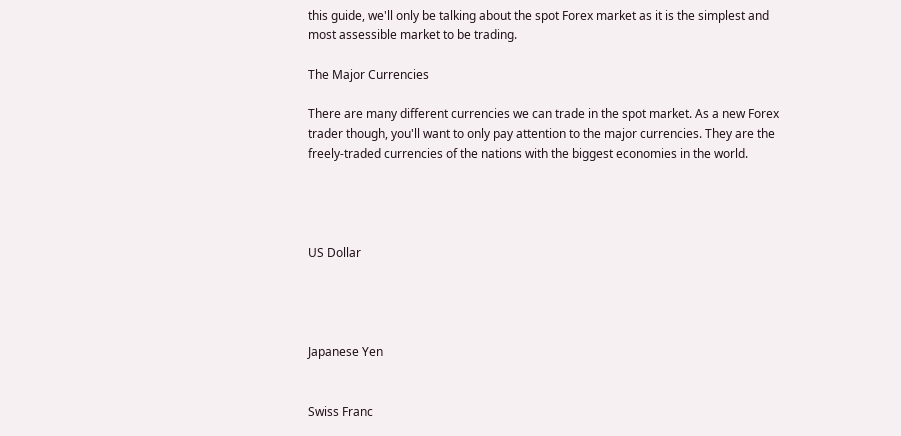this guide, we'll only be talking about the spot Forex market as it is the simplest and most assessible market to be trading.

The Major Currencies

There are many different currencies we can trade in the spot market. As a new Forex trader though, you'll want to only pay attention to the major currencies. They are the freely-traded currencies of the nations with the biggest economies in the world.




US Dollar




Japanese Yen


Swiss Franc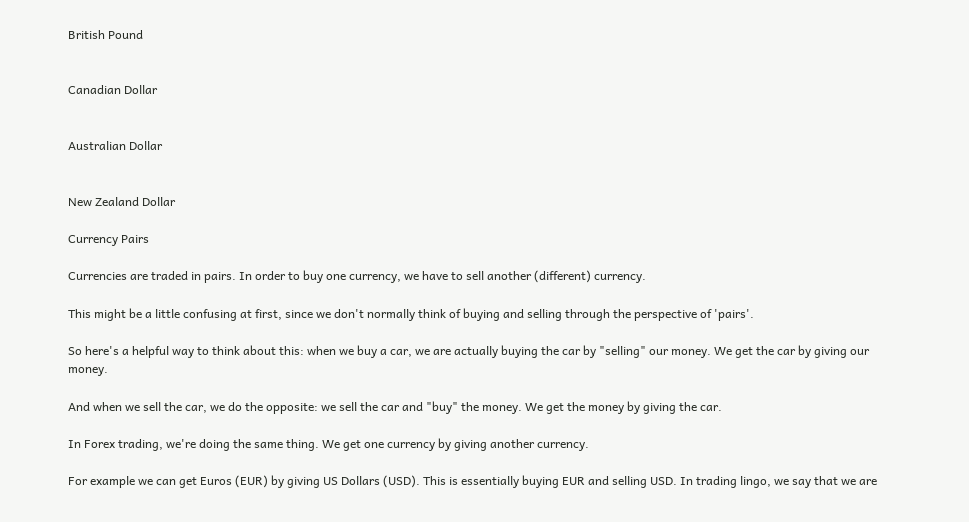British Pound


Canadian Dollar


Australian Dollar


New Zealand Dollar

Currency Pairs

Currencies are traded in pairs. In order to buy one currency, we have to sell another (different) currency.

This might be a little confusing at first, since we don't normally think of buying and selling through the perspective of 'pairs'.

So here's a helpful way to think about this: when we buy a car, we are actually buying the car by "selling" our money. We get the car by giving our money.

And when we sell the car, we do the opposite: we sell the car and "buy" the money. We get the money by giving the car.

In Forex trading, we're doing the same thing. We get one currency by giving another currency.

For example we can get Euros (EUR) by giving US Dollars (USD). This is essentially buying EUR and selling USD. In trading lingo, we say that we are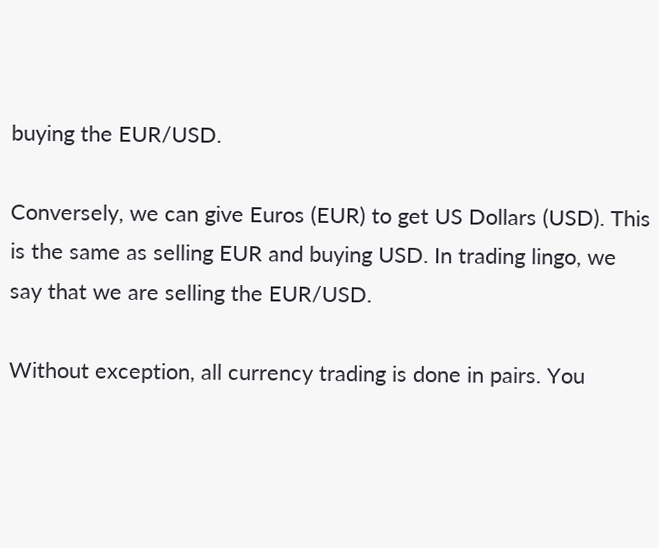buying the EUR/USD.

Conversely, we can give Euros (EUR) to get US Dollars (USD). This is the same as selling EUR and buying USD. In trading lingo, we say that we are selling the EUR/USD.

Without exception, all currency trading is done in pairs. You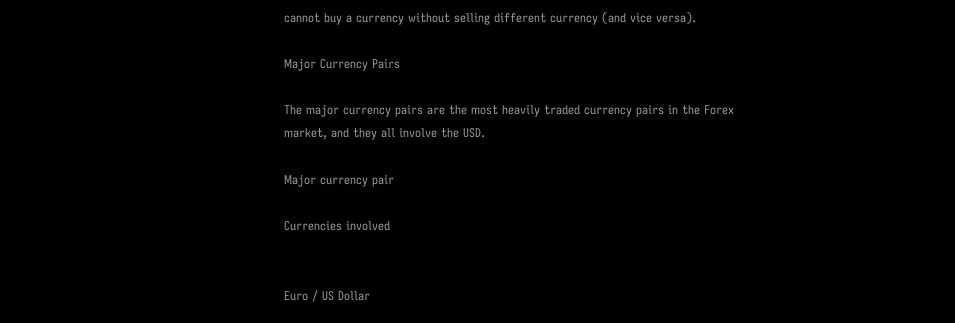cannot buy a currency without selling different currency (and vice versa).

Major Currency Pairs

The major currency pairs are the most heavily traded currency pairs in the Forex market, and they all involve the USD.

Major currency pair

Currencies involved


Euro / US Dollar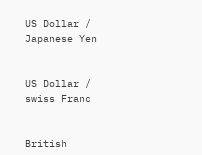US Dollar / Japanese Yen


US Dollar / swiss Franc


British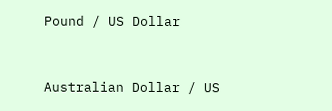Pound / US Dollar


Australian Dollar / US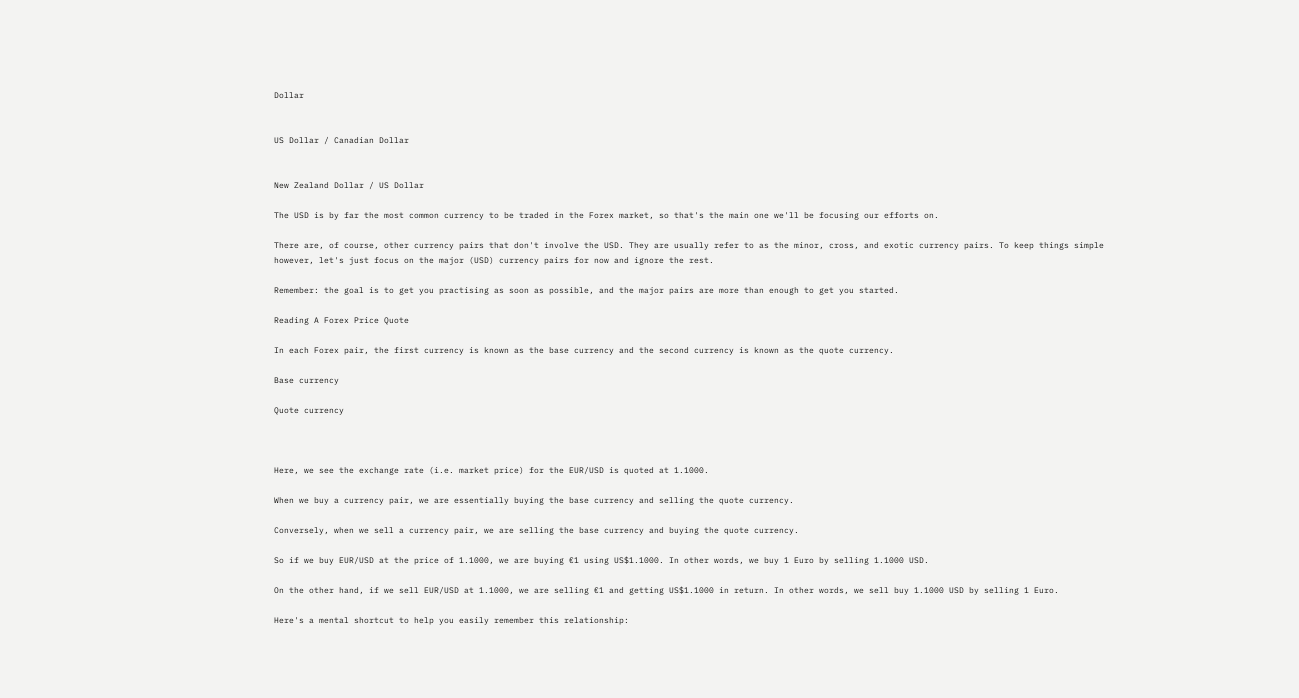Dollar


US Dollar / Canadian Dollar


New Zealand Dollar / US Dollar

The USD is by far the most common currency to be traded in the Forex market, so that's the main one we'll be focusing our efforts on.

There are, of course, other currency pairs that don't involve the USD. They are usually refer to as the minor, cross, and exotic currency pairs. To keep things simple however, let's just focus on the major (USD) currency pairs for now and ignore the rest.

Remember: the goal is to get you practising as soon as possible, and the major pairs are more than enough to get you started.

Reading A Forex Price Quote

In each Forex pair, the first currency is known as the base currency and the second currency is known as the quote currency.

Base currency

Quote currency



Here, we see the exchange rate (i.e. market price) for the EUR/USD is quoted at 1.1000.

When we buy a currency pair, we are essentially buying the base currency and selling the quote currency.

Conversely, when we sell a currency pair, we are selling the base currency and buying the quote currency.

So if we buy EUR/USD at the price of 1.1000, we are buying €1 using US$1.1000. In other words, we buy 1 Euro by selling 1.1000 USD.

On the other hand, if we sell EUR/USD at 1.1000, we are selling €1 and getting US$1.1000 in return. In other words, we sell buy 1.1000 USD by selling 1 Euro.

Here's a mental shortcut to help you easily remember this relationship: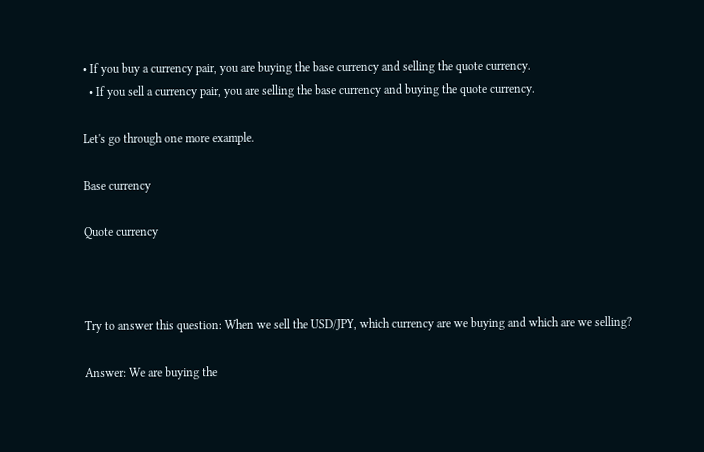• If you buy a currency pair, you are buying the base currency and selling the quote currency.
  • If you sell a currency pair, you are selling the base currency and buying the quote currency.

Let's go through one more example.

Base currency

Quote currency



Try to answer this question: When we sell the USD/JPY, which currency are we buying and which are we selling?

Answer: We are buying the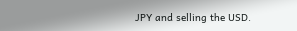JPY and selling the USD.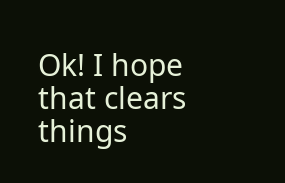Ok! I hope that clears things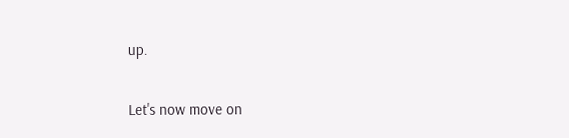up.

Let's now move on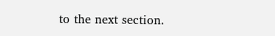to the next section.